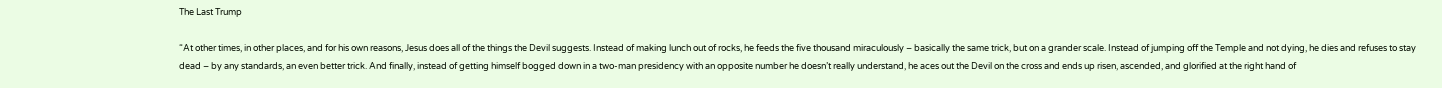The Last Trump

“At other times, in other places, and for his own reasons, Jesus does all of the things the Devil suggests. Instead of making lunch out of rocks, he feeds the five thousand miraculously – basically the same trick, but on a grander scale. Instead of jumping off the Temple and not dying, he dies and refuses to stay dead – by any standards, an even better trick. And finally, instead of getting himself bogged down in a two-man presidency with an opposite number he doesn’t really understand, he aces out the Devil on the cross and ends up risen, ascended, and glorified at the right hand of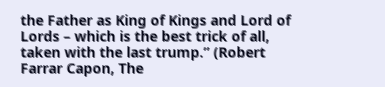the Father as King of Kings and Lord of Lords – which is the best trick of all, taken with the last trump.” (Robert Farrar Capon, The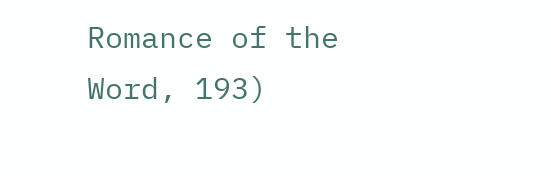Romance of the Word, 193)